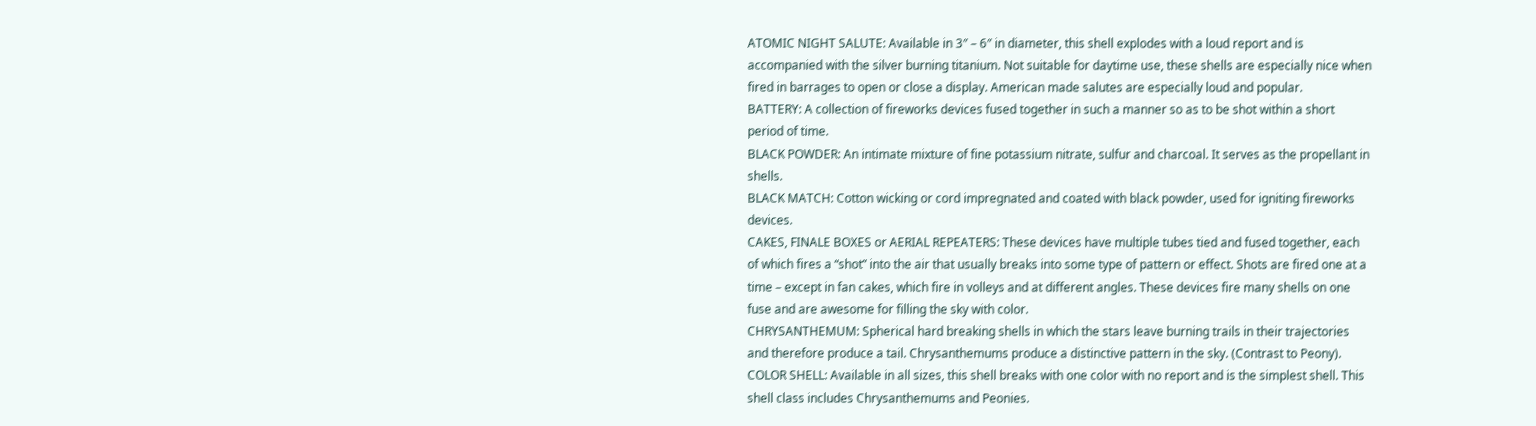ATOMIC NIGHT SALUTE: Available in 3″ – 6″ in diameter, this shell explodes with a loud report and is accompanied with the silver burning titanium. Not suitable for daytime use, these shells are especially nice when fired in barrages to open or close a display. American made salutes are especially loud and popular.
BATTERY: A collection of fireworks devices fused together in such a manner so as to be shot within a short period of time.
BLACK POWDER: An intimate mixture of fine potassium nitrate, sulfur and charcoal. It serves as the propellant in shells.
BLACK MATCH: Cotton wicking or cord impregnated and coated with black powder, used for igniting fireworks devices.
CAKES, FINALE BOXES or AERIAL REPEATERS: These devices have multiple tubes tied and fused together, each of which fires a “shot” into the air that usually breaks into some type of pattern or effect. Shots are fired one at a time – except in fan cakes, which fire in volleys and at different angles. These devices fire many shells on one fuse and are awesome for filling the sky with color.
CHRYSANTHEMUM: Spherical hard breaking shells in which the stars leave burning trails in their trajectories and therefore produce a tail. Chrysanthemums produce a distinctive pattern in the sky. (Contrast to Peony).
COLOR SHELL: Available in all sizes, this shell breaks with one color with no report and is the simplest shell. This shell class includes Chrysanthemums and Peonies.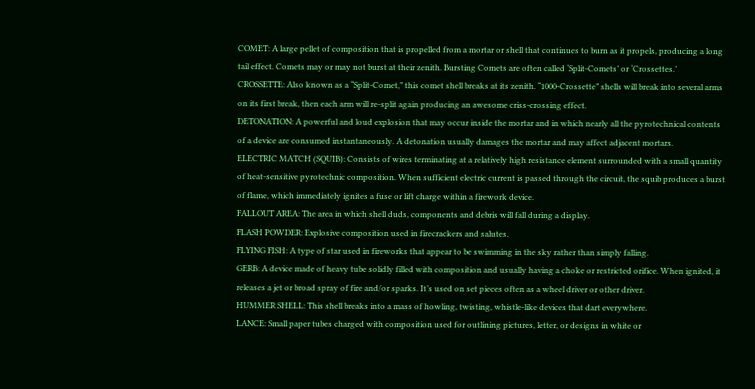COMET: A large pellet of composition that is propelled from a mortar or shell that continues to burn as it propels, producing a long tail effect. Comets may or may not burst at their zenith. Bursting Comets are often called ‘Split-Comets’ or ‘Crossettes.’
CROSSETTE: Also known as a “Split-Comet,” this comet shell breaks at its zenith. “1000-Crossette” shells will break into several arms on its first break, then each arm will re-split again producing an awesome criss-crossing effect.
DETONATION: A powerful and loud explosion that may occur inside the mortar and in which nearly all the pyrotechnical contents of a device are consumed instantaneously. A detonation usually damages the mortar and may affect adjacent mortars.
ELECTRIC MATCH (SQUIB): Consists of wires terminating at a relatively high resistance element surrounded with a small quantity of heat-sensitive pyrotechnic composition. When sufficient electric current is passed through the circuit, the squib produces a burst of flame, which immediately ignites a fuse or lift charge within a firework device.
FALLOUT AREA: The area in which shell duds, components and debris will fall during a display.
FLASH POWDER: Explosive composition used in firecrackers and salutes.
FLYING FISH: A type of star used in fireworks that appear to be swimming in the sky rather than simply falling.
GERB: A device made of heavy tube solidly filled with composition and usually having a choke or restricted orifice. When ignited, it releases a jet or broad spray of fire and/or sparks. It’s used on set pieces often as a wheel driver or other driver.
HUMMER SHELL: This shell breaks into a mass of howling, twisting, whistle-like devices that dart everywhere.
LANCE: Small paper tubes charged with composition used for outlining pictures, letter, or designs in white or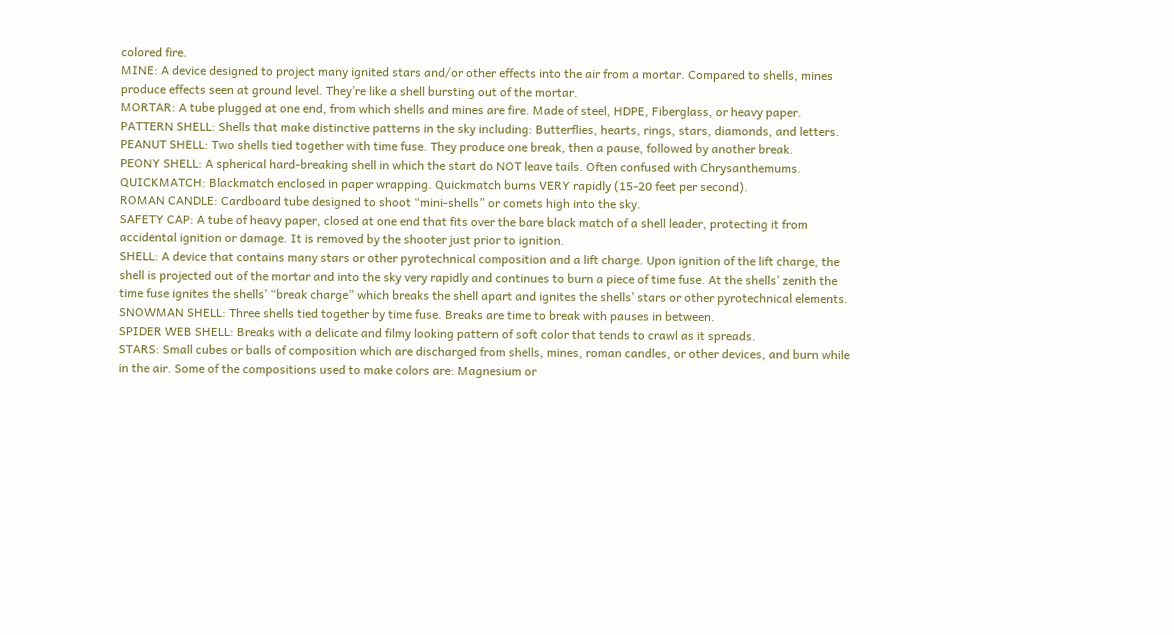colored fire.
MINE: A device designed to project many ignited stars and/or other effects into the air from a mortar. Compared to shells, mines produce effects seen at ground level. They’re like a shell bursting out of the mortar.
MORTAR: A tube plugged at one end, from which shells and mines are fire. Made of steel, HDPE, Fiberglass, or heavy paper.
PATTERN SHELL: Shells that make distinctive patterns in the sky including: Butterflies, hearts, rings, stars, diamonds, and letters.
PEANUT SHELL: Two shells tied together with time fuse. They produce one break, then a pause, followed by another break.
PEONY SHELL: A spherical hard-breaking shell in which the start do NOT leave tails. Often confused with Chrysanthemums.
QUICKMATCH: Blackmatch enclosed in paper wrapping. Quickmatch burns VERY rapidly (15-20 feet per second).
ROMAN CANDLE: Cardboard tube designed to shoot “mini-shells” or comets high into the sky.
SAFETY CAP: A tube of heavy paper, closed at one end that fits over the bare black match of a shell leader, protecting it from accidental ignition or damage. It is removed by the shooter just prior to ignition.
SHELL: A device that contains many stars or other pyrotechnical composition and a lift charge. Upon ignition of the lift charge, the shell is projected out of the mortar and into the sky very rapidly and continues to burn a piece of time fuse. At the shells’ zenith the time fuse ignites the shells’ “break charge” which breaks the shell apart and ignites the shells’ stars or other pyrotechnical elements.
SNOWMAN SHELL: Three shells tied together by time fuse. Breaks are time to break with pauses in between.
SPIDER WEB SHELL: Breaks with a delicate and filmy looking pattern of soft color that tends to crawl as it spreads.
STARS: Small cubes or balls of composition which are discharged from shells, mines, roman candles, or other devices, and burn while in the air. Some of the compositions used to make colors are: Magnesium or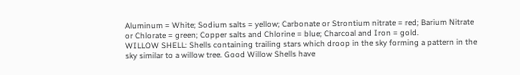Aluminum = White; Sodium salts = yellow; Carbonate or Strontium nitrate = red; Barium Nitrate or Chlorate = green; Copper salts and Chlorine = blue; Charcoal and Iron = gold.
WILLOW SHELL: Shells containing trailing stars which droop in the sky forming a pattern in the sky similar to a willow tree. Good Willow Shells have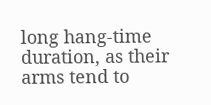long hang-time duration, as their arms tend to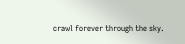crawl forever through the sky.